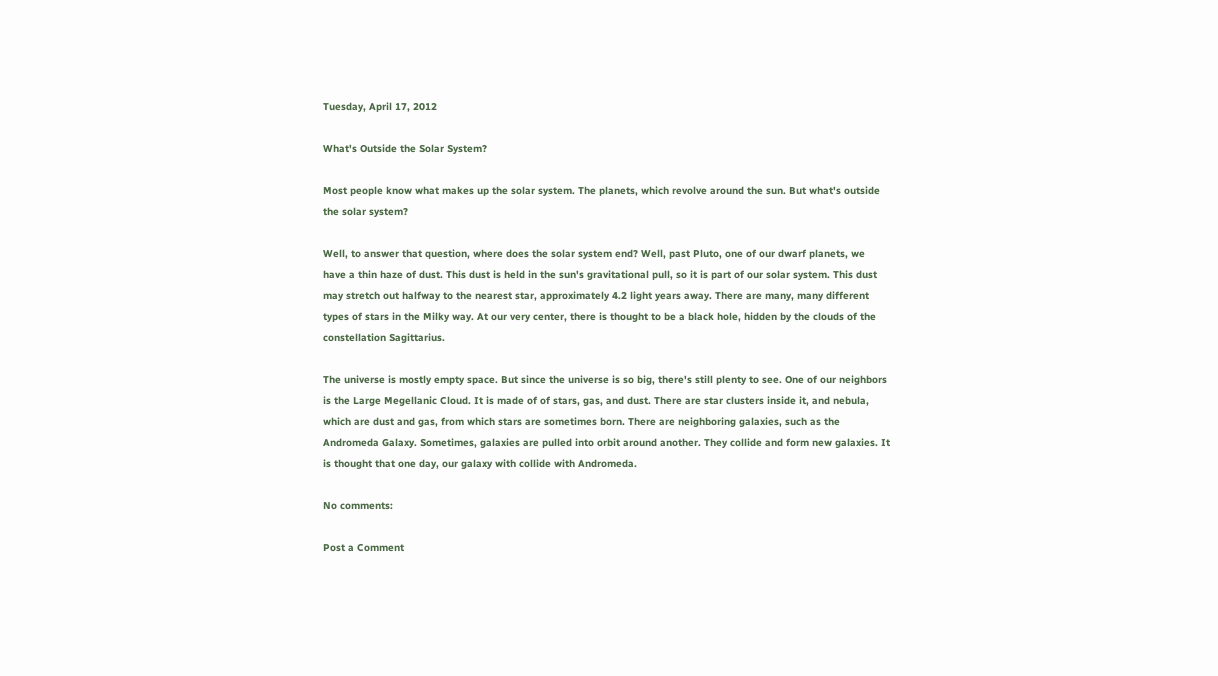Tuesday, April 17, 2012

What's Outside the Solar System?

Most people know what makes up the solar system. The planets, which revolve around the sun. But what's outside the solar system?

Well, to answer that question, where does the solar system end? Well, past Pluto, one of our dwarf planets, we have a thin haze of dust. This dust is held in the sun's gravitational pull, so it is part of our solar system. This dust may stretch out halfway to the nearest star, approximately 4.2 light years away. There are many, many different types of stars in the Milky way. At our very center, there is thought to be a black hole, hidden by the clouds of the constellation Sagittarius.

The universe is mostly empty space. But since the universe is so big, there's still plenty to see. One of our neighbors is the Large Megellanic Cloud. It is made of of stars, gas, and dust. There are star clusters inside it, and nebula, which are dust and gas, from which stars are sometimes born. There are neighboring galaxies, such as the Andromeda Galaxy. Sometimes, galaxies are pulled into orbit around another. They collide and form new galaxies. It is thought that one day, our galaxy with collide with Andromeda.

No comments:

Post a Comment